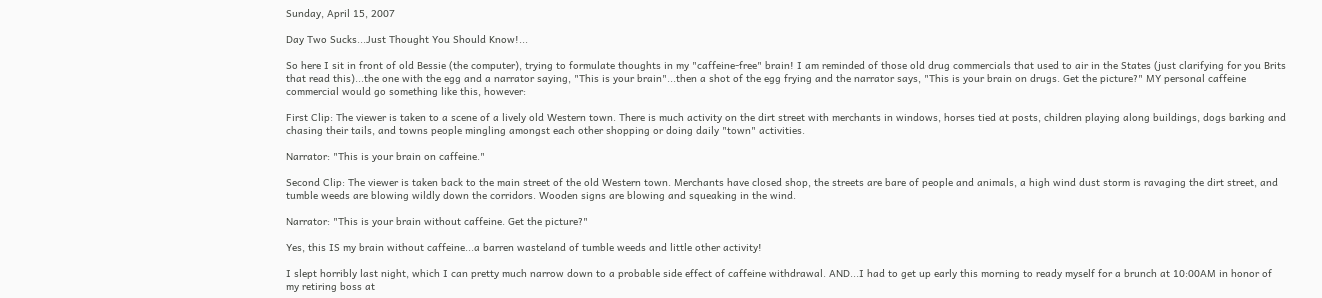Sunday, April 15, 2007

Day Two Sucks...Just Thought You Should Know!...

So here I sit in front of old Bessie (the computer), trying to formulate thoughts in my "caffeine-free" brain! I am reminded of those old drug commercials that used to air in the States (just clarifying for you Brits that read this)...the one with the egg and a narrator saying, "This is your brain"...then a shot of the egg frying and the narrator says, "This is your brain on drugs. Get the picture?" MY personal caffeine commercial would go something like this, however:

First Clip: The viewer is taken to a scene of a lively old Western town. There is much activity on the dirt street with merchants in windows, horses tied at posts, children playing along buildings, dogs barking and chasing their tails, and towns people mingling amongst each other shopping or doing daily "town" activities.

Narrator: "This is your brain on caffeine."

Second Clip: The viewer is taken back to the main street of the old Western town. Merchants have closed shop, the streets are bare of people and animals, a high wind dust storm is ravaging the dirt street, and tumble weeds are blowing wildly down the corridors. Wooden signs are blowing and squeaking in the wind.

Narrator: "This is your brain without caffeine. Get the picture?"

Yes, this IS my brain without caffeine...a barren wasteland of tumble weeds and little other activity!

I slept horribly last night, which I can pretty much narrow down to a probable side effect of caffeine withdrawal. AND...I had to get up early this morning to ready myself for a brunch at 10:00AM in honor of my retiring boss at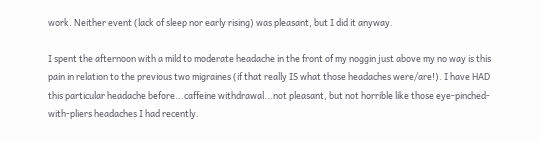work. Neither event (lack of sleep nor early rising) was pleasant, but I did it anyway.

I spent the afternoon with a mild to moderate headache in the front of my noggin just above my no way is this pain in relation to the previous two migraines (if that really IS what those headaches were/are!). I have HAD this particular headache before...caffeine withdrawal...not pleasant, but not horrible like those eye-pinched-with-pliers headaches I had recently.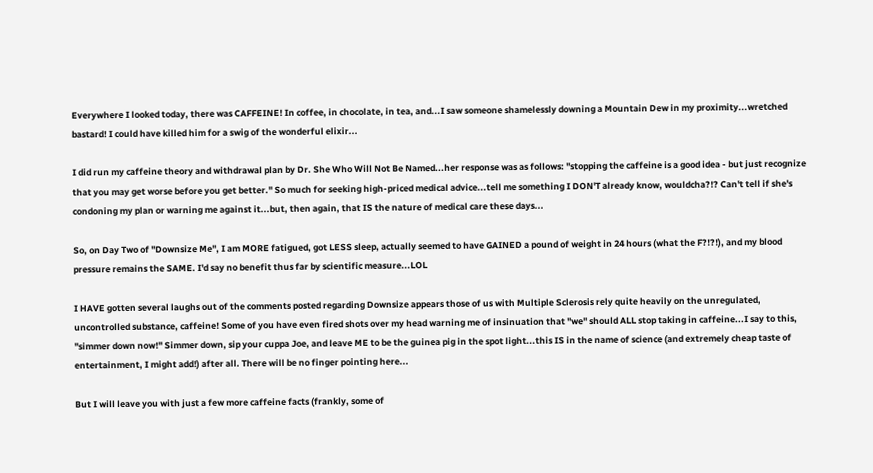Everywhere I looked today, there was CAFFEINE! In coffee, in chocolate, in tea, and...I saw someone shamelessly downing a Mountain Dew in my proximity...wretched bastard! I could have killed him for a swig of the wonderful elixir...

I did run my caffeine theory and withdrawal plan by Dr. She Who Will Not Be Named...her response was as follows: "stopping the caffeine is a good idea - but just recognize that you may get worse before you get better." So much for seeking high-priced medical advice...tell me something I DON'T already know, wouldcha?!? Can't tell if she's condoning my plan or warning me against it...but, then again, that IS the nature of medical care these days...

So, on Day Two of "Downsize Me", I am MORE fatigued, got LESS sleep, actually seemed to have GAINED a pound of weight in 24 hours (what the F?!?!), and my blood pressure remains the SAME. I'd say no benefit thus far by scientific measure...LOL

I HAVE gotten several laughs out of the comments posted regarding Downsize appears those of us with Multiple Sclerosis rely quite heavily on the unregulated, uncontrolled substance, caffeine! Some of you have even fired shots over my head warning me of insinuation that "we" should ALL stop taking in caffeine...I say to this, "simmer down now!" Simmer down, sip your cuppa Joe, and leave ME to be the guinea pig in the spot light...this IS in the name of science (and extremely cheap taste of entertainment, I might add!) after all. There will be no finger pointing here...

But I will leave you with just a few more caffeine facts (frankly, some of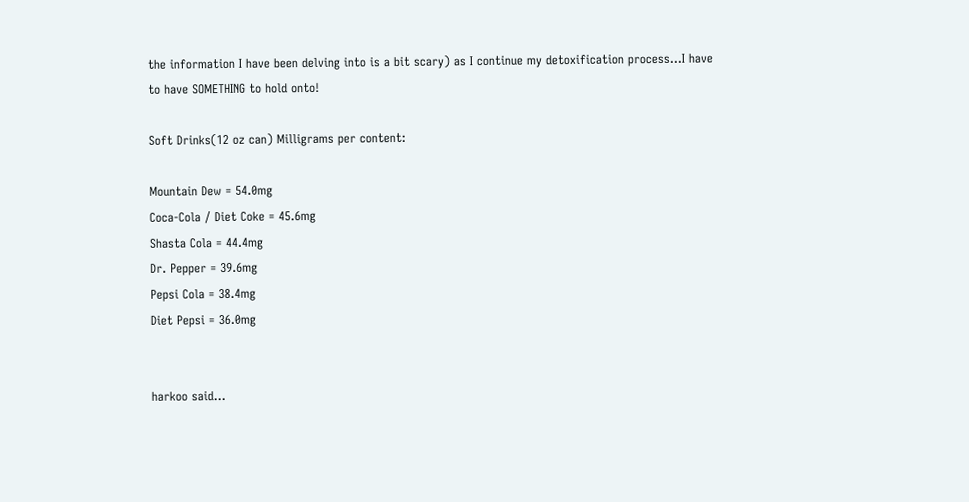the information I have been delving into is a bit scary) as I continue my detoxification process...I have to have SOMETHING to hold onto!

Soft Drinks(12 oz can) Milligrams per content:

Mountain Dew = 54.0mg
Coca-Cola / Diet Coke = 45.6mg
Shasta Cola = 44.4mg
Dr. Pepper = 39.6mg
Pepsi Cola = 38.4mg
Diet Pepsi = 36.0mg


harkoo said...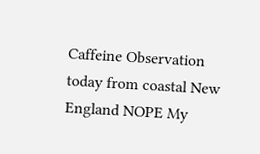Caffeine Observation today from coastal New England NOPE My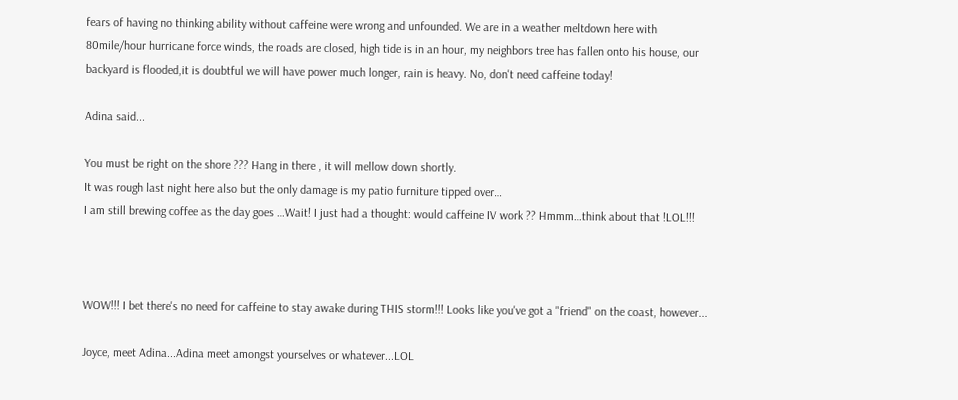fears of having no thinking ability without caffeine were wrong and unfounded. We are in a weather meltdown here with 80mile/hour hurricane force winds, the roads are closed, high tide is in an hour, my neighbors tree has fallen onto his house, our backyard is flooded,it is doubtful we will have power much longer, rain is heavy. No, don't need caffeine today!

Adina said...

You must be right on the shore ??? Hang in there , it will mellow down shortly.
It was rough last night here also but the only damage is my patio furniture tipped over…
I am still brewing coffee as the day goes …Wait! I just had a thought: would caffeine IV work ?? Hmmm…think about that !LOL!!!



WOW!!! I bet there's no need for caffeine to stay awake during THIS storm!!! Looks like you've got a "friend" on the coast, however...

Joyce, meet Adina...Adina meet amongst yourselves or whatever...LOL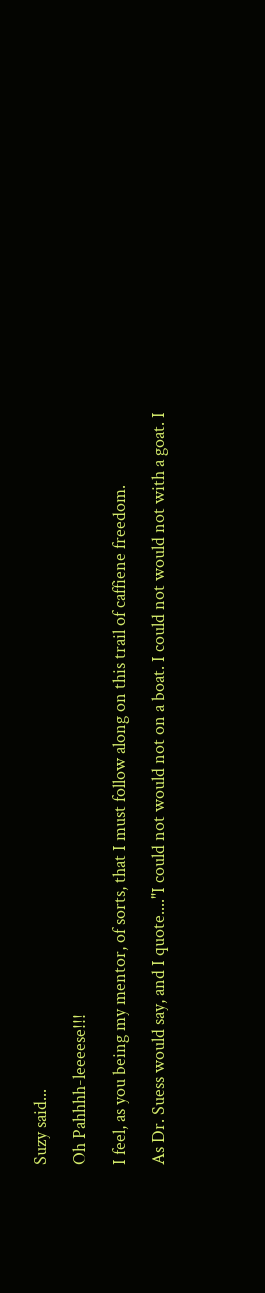Suzy said...

Oh Pahhhh-leeeese!!!

I feel, as you being my mentor, of sorts, that I must follow along on this trail of caffiene freedom.

As Dr. Suess would say, and I quote...."I could not would not on a boat. I could not would not with a goat. I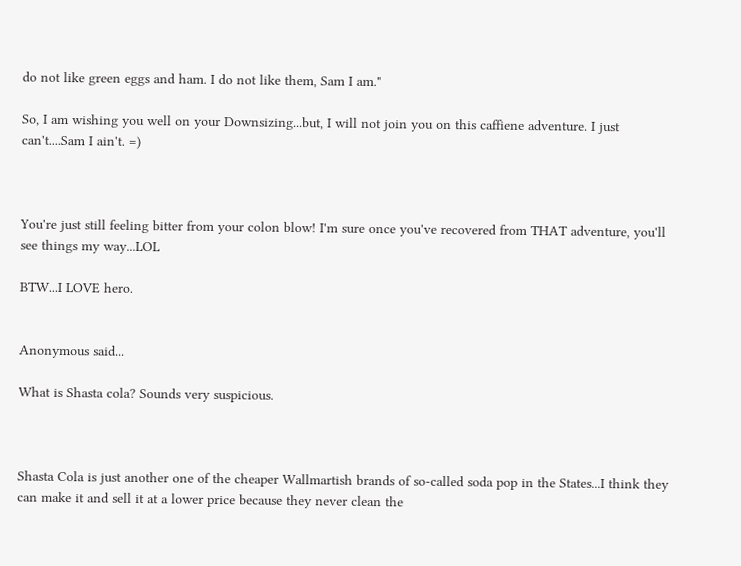do not like green eggs and ham. I do not like them, Sam I am."

So, I am wishing you well on your Downsizing...but, I will not join you on this caffiene adventure. I just can't....Sam I ain't. =)



You're just still feeling bitter from your colon blow! I'm sure once you've recovered from THAT adventure, you'll see things my way...LOL

BTW...I LOVE hero.


Anonymous said...

What is Shasta cola? Sounds very suspicious.



Shasta Cola is just another one of the cheaper Wallmartish brands of so-called soda pop in the States...I think they can make it and sell it at a lower price because they never clean the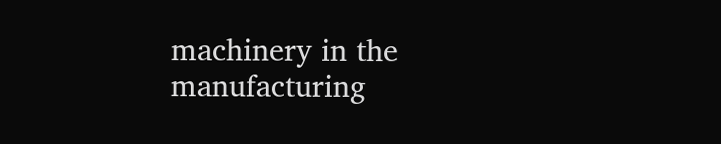machinery in the manufacturing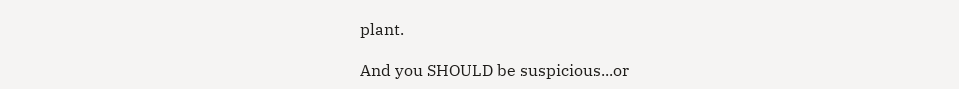plant.

And you SHOULD be suspicious...or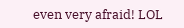even very afraid! LOL